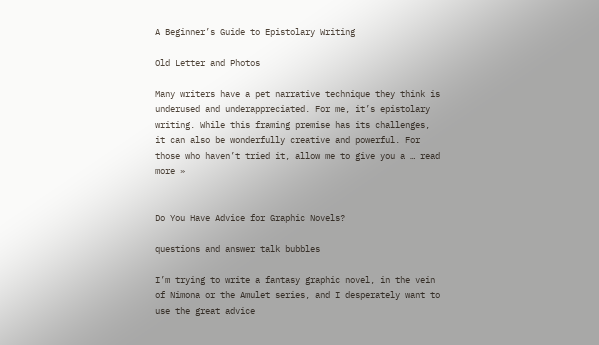A Beginner’s Guide to Epistolary Writing

Old Letter and Photos

Many writers have a pet narrative technique they think is underused and underappreciated. For me, it’s epistolary writing. While this framing premise has its challenges, it can also be wonderfully creative and powerful. For those who haven’t tried it, allow me to give you a … read more »


Do You Have Advice for Graphic Novels?

questions and answer talk bubbles

I’m trying to write a fantasy graphic novel, in the vein of Nimona or the Amulet series, and I desperately want to use the great advice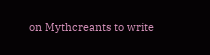on Mythcreants to write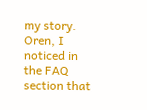my story. Oren, I noticed in the FAQ section that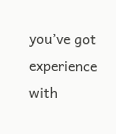you’ve got experience with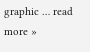graphic … read more »